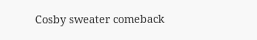Cosby sweater comeback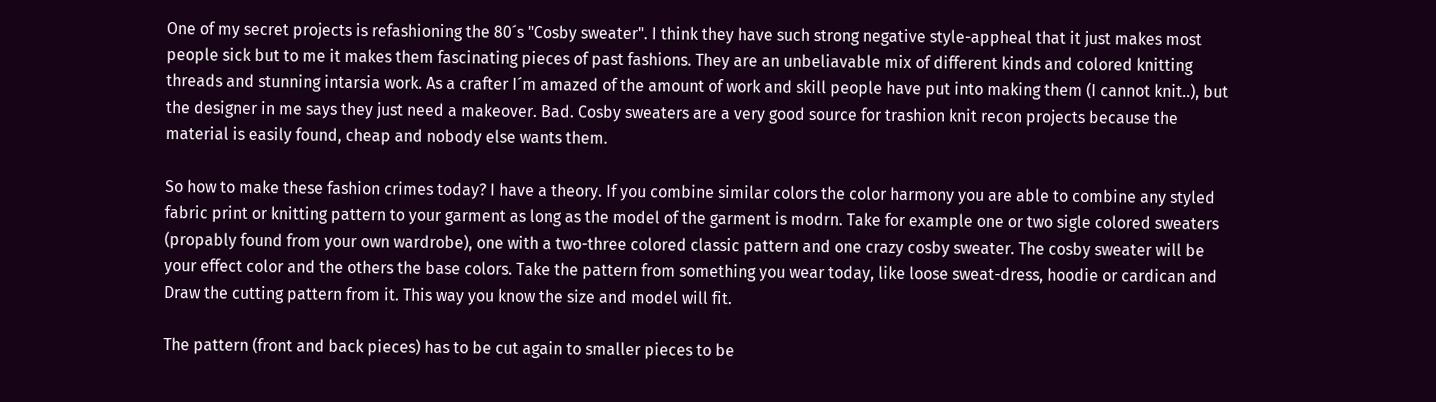One of my secret projects is refashioning the 80´s "Cosby sweater". I think they have such strong negative style-appheal that it just makes most people sick but to me it makes them fascinating pieces of past fashions. They are an unbeliavable mix of different kinds and colored knitting threads and stunning intarsia work. As a crafter I´m amazed of the amount of work and skill people have put into making them (I cannot knit..), but the designer in me says they just need a makeover. Bad. Cosby sweaters are a very good source for trashion knit recon projects because the material is easily found, cheap and nobody else wants them.

So how to make these fashion crimes today? I have a theory. If you combine similar colors the color harmony you are able to combine any styled fabric print or knitting pattern to your garment as long as the model of the garment is modrn. Take for example one or two sigle colored sweaters (propably found from your own wardrobe), one with a two-three colored classic pattern and one crazy cosby sweater. The cosby sweater will be your effect color and the others the base colors. Take the pattern from something you wear today, like loose sweat-dress, hoodie or cardican and Draw the cutting pattern from it. This way you know the size and model will fit.

The pattern (front and back pieces) has to be cut again to smaller pieces to be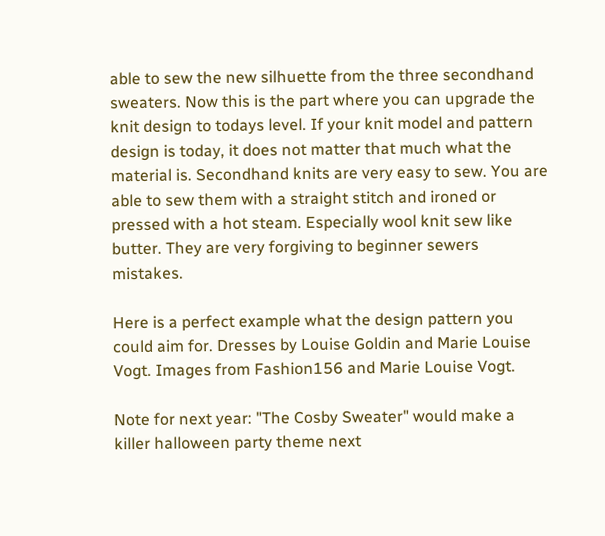able to sew the new silhuette from the three secondhand sweaters. Now this is the part where you can upgrade the knit design to todays level. If your knit model and pattern design is today, it does not matter that much what the material is. Secondhand knits are very easy to sew. You are able to sew them with a straight stitch and ironed or pressed with a hot steam. Especially wool knit sew like butter. They are very forgiving to beginner sewers mistakes.

Here is a perfect example what the design pattern you could aim for. Dresses by Louise Goldin and Marie Louise Vogt. Images from Fashion156 and Marie Louise Vogt.

Note for next year: "The Cosby Sweater" would make a killer halloween party theme next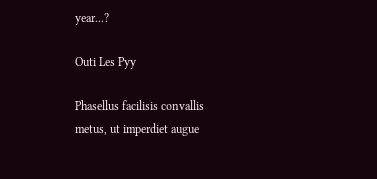year...?

Outi Les Pyy

Phasellus facilisis convallis metus, ut imperdiet augue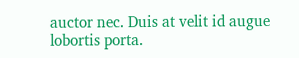auctor nec. Duis at velit id augue lobortis porta.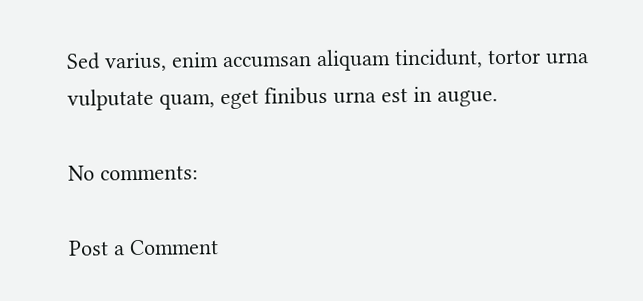Sed varius, enim accumsan aliquam tincidunt, tortor urna vulputate quam, eget finibus urna est in augue.

No comments:

Post a Comment